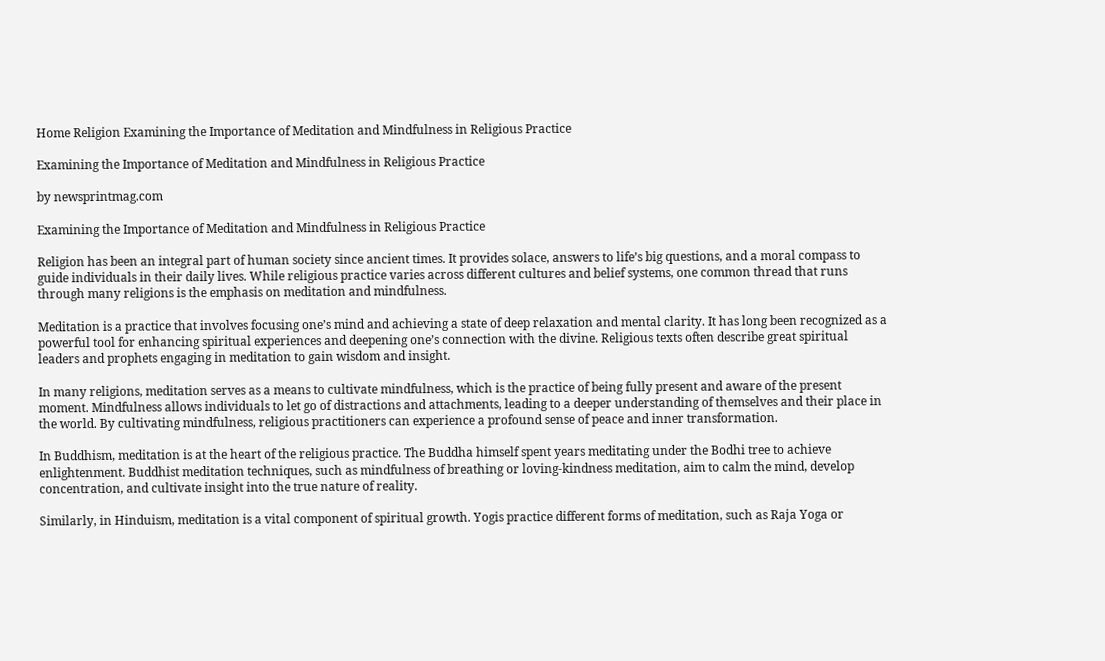Home Religion Examining the Importance of Meditation and Mindfulness in Religious Practice

Examining the Importance of Meditation and Mindfulness in Religious Practice

by newsprintmag.com

Examining the Importance of Meditation and Mindfulness in Religious Practice

Religion has been an integral part of human society since ancient times. It provides solace, answers to life’s big questions, and a moral compass to guide individuals in their daily lives. While religious practice varies across different cultures and belief systems, one common thread that runs through many religions is the emphasis on meditation and mindfulness.

Meditation is a practice that involves focusing one’s mind and achieving a state of deep relaxation and mental clarity. It has long been recognized as a powerful tool for enhancing spiritual experiences and deepening one’s connection with the divine. Religious texts often describe great spiritual leaders and prophets engaging in meditation to gain wisdom and insight.

In many religions, meditation serves as a means to cultivate mindfulness, which is the practice of being fully present and aware of the present moment. Mindfulness allows individuals to let go of distractions and attachments, leading to a deeper understanding of themselves and their place in the world. By cultivating mindfulness, religious practitioners can experience a profound sense of peace and inner transformation.

In Buddhism, meditation is at the heart of the religious practice. The Buddha himself spent years meditating under the Bodhi tree to achieve enlightenment. Buddhist meditation techniques, such as mindfulness of breathing or loving-kindness meditation, aim to calm the mind, develop concentration, and cultivate insight into the true nature of reality.

Similarly, in Hinduism, meditation is a vital component of spiritual growth. Yogis practice different forms of meditation, such as Raja Yoga or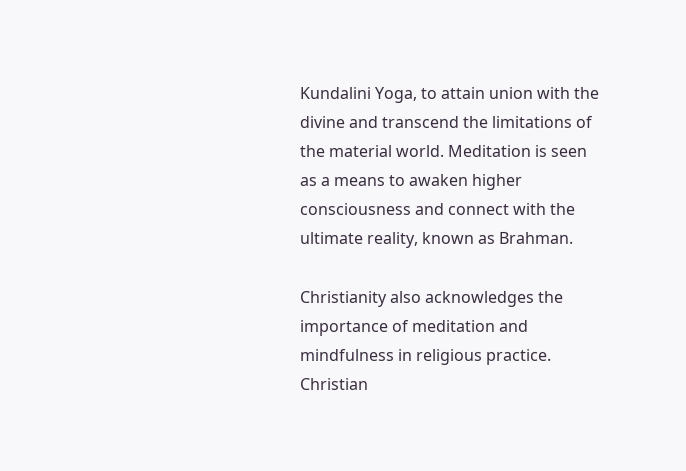Kundalini Yoga, to attain union with the divine and transcend the limitations of the material world. Meditation is seen as a means to awaken higher consciousness and connect with the ultimate reality, known as Brahman.

Christianity also acknowledges the importance of meditation and mindfulness in religious practice. Christian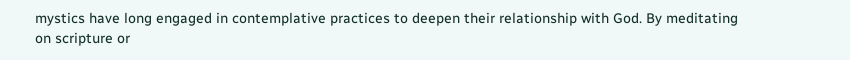mystics have long engaged in contemplative practices to deepen their relationship with God. By meditating on scripture or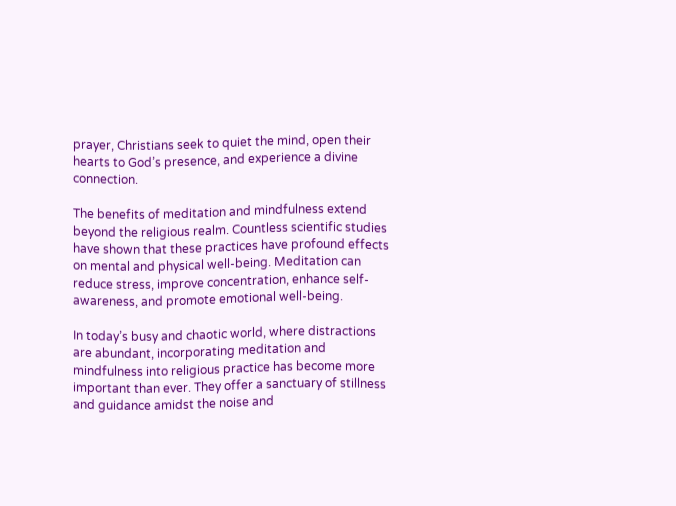prayer, Christians seek to quiet the mind, open their hearts to God’s presence, and experience a divine connection.

The benefits of meditation and mindfulness extend beyond the religious realm. Countless scientific studies have shown that these practices have profound effects on mental and physical well-being. Meditation can reduce stress, improve concentration, enhance self-awareness, and promote emotional well-being.

In today’s busy and chaotic world, where distractions are abundant, incorporating meditation and mindfulness into religious practice has become more important than ever. They offer a sanctuary of stillness and guidance amidst the noise and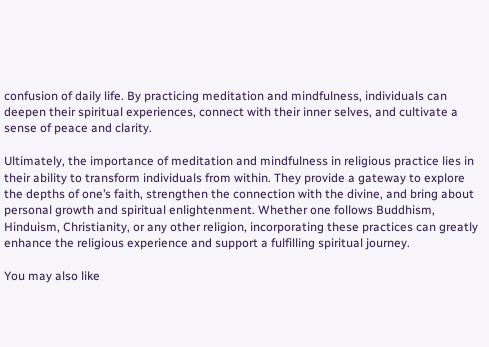confusion of daily life. By practicing meditation and mindfulness, individuals can deepen their spiritual experiences, connect with their inner selves, and cultivate a sense of peace and clarity.

Ultimately, the importance of meditation and mindfulness in religious practice lies in their ability to transform individuals from within. They provide a gateway to explore the depths of one’s faith, strengthen the connection with the divine, and bring about personal growth and spiritual enlightenment. Whether one follows Buddhism, Hinduism, Christianity, or any other religion, incorporating these practices can greatly enhance the religious experience and support a fulfilling spiritual journey.

You may also like